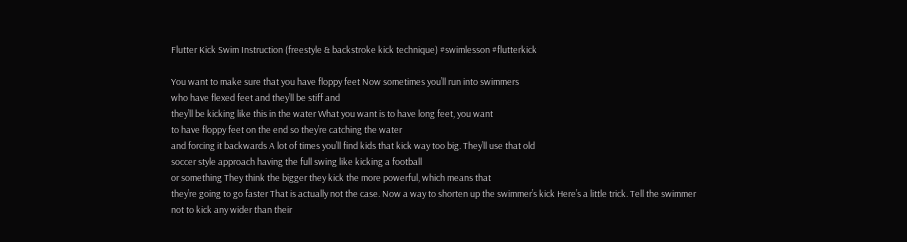Flutter Kick Swim Instruction (freestyle & backstroke kick technique) #swimlesson #flutterkick

You want to make sure that you have floppy feet Now sometimes you’ll run into swimmers
who have flexed feet and they’ll be stiff and
they’ll be kicking like this in the water What you want is to have long feet, you want
to have floppy feet on the end so they’re catching the water
and forcing it backwards A lot of times you’ll find kids that kick way too big. They’ll use that old
soccer style approach having the full swing like kicking a football
or something They think the bigger they kick the more powerful, which means that
they’re going to go faster That is actually not the case. Now a way to shorten up the swimmer’s kick Here’s a little trick. Tell the swimmer
not to kick any wider than their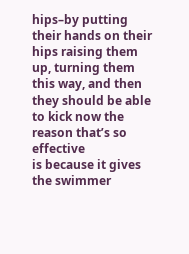hips–by putting
their hands on their hips raising them up, turning them this way, and then they should be able to kick now the reason that’s so effective
is because it gives the swimmer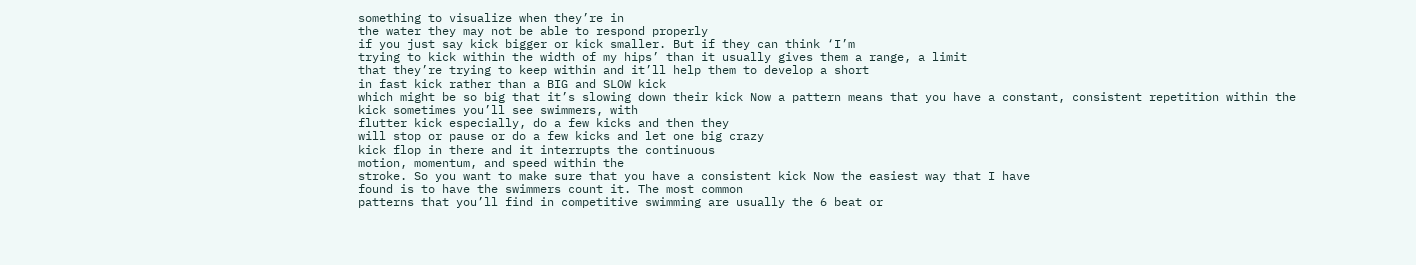something to visualize when they’re in
the water they may not be able to respond properly
if you just say kick bigger or kick smaller. But if they can think ‘I’m
trying to kick within the width of my hips’ than it usually gives them a range, a limit
that they’re trying to keep within and it’ll help them to develop a short
in fast kick rather than a BIG and SLOW kick
which might be so big that it’s slowing down their kick Now a pattern means that you have a constant, consistent repetition within the
kick sometimes you’ll see swimmers, with
flutter kick especially, do a few kicks and then they
will stop or pause or do a few kicks and let one big crazy
kick flop in there and it interrupts the continuous
motion, momentum, and speed within the
stroke. So you want to make sure that you have a consistent kick Now the easiest way that I have
found is to have the swimmers count it. The most common
patterns that you’ll find in competitive swimming are usually the 6 beat or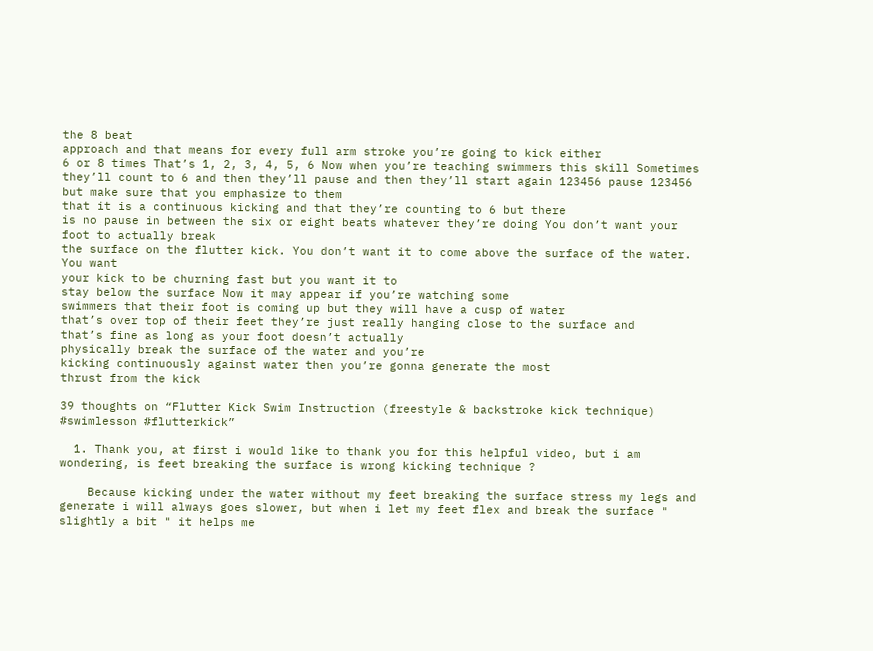the 8 beat
approach and that means for every full arm stroke you’re going to kick either
6 or 8 times That’s 1, 2, 3, 4, 5, 6 Now when you’re teaching swimmers this skill Sometimes they’ll count to 6 and then they’ll pause and then they’ll start again 123456 pause 123456 but make sure that you emphasize to them
that it is a continuous kicking and that they’re counting to 6 but there
is no pause in between the six or eight beats whatever they’re doing You don’t want your foot to actually break
the surface on the flutter kick. You don’t want it to come above the surface of the water. You want
your kick to be churning fast but you want it to
stay below the surface Now it may appear if you’re watching some
swimmers that their foot is coming up but they will have a cusp of water
that’s over top of their feet they’re just really hanging close to the surface and
that’s fine as long as your foot doesn’t actually
physically break the surface of the water and you’re
kicking continuously against water then you’re gonna generate the most
thrust from the kick

39 thoughts on “Flutter Kick Swim Instruction (freestyle & backstroke kick technique) #swimlesson #flutterkick”

  1. Thank you, at first i would like to thank you for this helpful video, but i am wondering, is feet breaking the surface is wrong kicking technique ?

    Because kicking under the water without my feet breaking the surface stress my legs and generate i will always goes slower, but when i let my feet flex and break the surface " slightly a bit " it helps me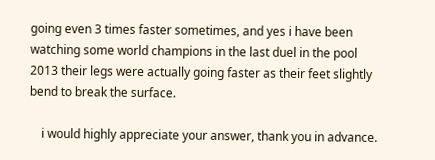going even 3 times faster sometimes, and yes i have been watching some world champions in the last duel in the pool 2013 their legs were actually going faster as their feet slightly bend to break the surface.

    i would highly appreciate your answer, thank you in advance.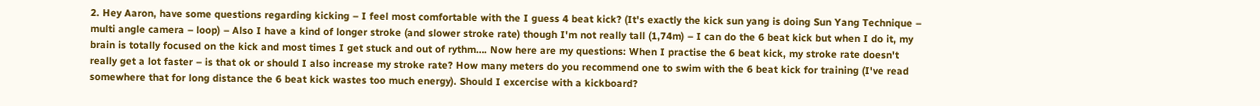2. Hey Aaron, have some questions regarding kicking – I feel most comfortable with the I guess 4 beat kick? (It's exactly the kick sun yang is doing Sun Yang Technique – multi angle camera – loop) – Also I have a kind of longer stroke (and slower stroke rate) though I'm not really tall (1,74m) – I can do the 6 beat kick but when I do it, my brain is totally focused on the kick and most times I get stuck and out of rythm…. Now here are my questions: When I practise the 6 beat kick, my stroke rate doesn't really get a lot faster – is that ok or should I also increase my stroke rate? How many meters do you recommend one to swim with the 6 beat kick for training (I've read somewhere that for long distance the 6 beat kick wastes too much energy). Should I excercise with a kickboard?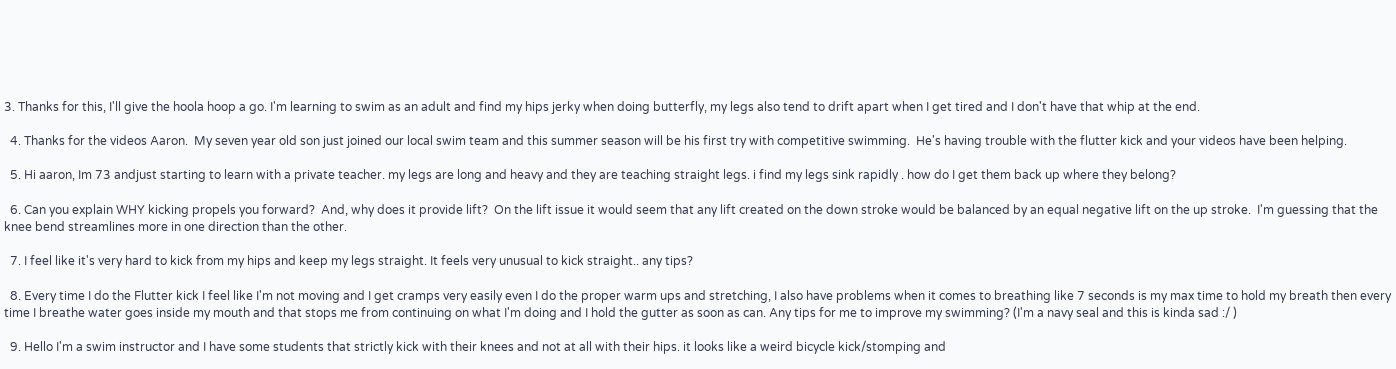3. Thanks for this, I'll give the hoola hoop a go. I'm learning to swim as an adult and find my hips jerky when doing butterfly, my legs also tend to drift apart when I get tired and I don't have that whip at the end.

  4. Thanks for the videos Aaron.  My seven year old son just joined our local swim team and this summer season will be his first try with competitive swimming.  He's having trouble with the flutter kick and your videos have been helping.

  5. Hi aaron, Im 73 andjust starting to learn with a private teacher. my legs are long and heavy and they are teaching straight legs. i find my legs sink rapidly . how do I get them back up where they belong?

  6. Can you explain WHY kicking propels you forward?  And, why does it provide lift?  On the lift issue it would seem that any lift created on the down stroke would be balanced by an equal negative lift on the up stroke.  I'm guessing that the knee bend streamlines more in one direction than the other.

  7. I feel like it's very hard to kick from my hips and keep my legs straight. It feels very unusual to kick straight.. any tips?

  8. Every time I do the Flutter kick I feel like I'm not moving and I get cramps very easily even I do the proper warm ups and stretching, I also have problems when it comes to breathing like 7 seconds is my max time to hold my breath then every time I breathe water goes inside my mouth and that stops me from continuing on what I'm doing and I hold the gutter as soon as can. Any tips for me to improve my swimming? (I'm a navy seal and this is kinda sad :/ )

  9. Hello I'm a swim instructor and I have some students that strictly kick with their knees and not at all with their hips. it looks like a weird bicycle kick/stomping and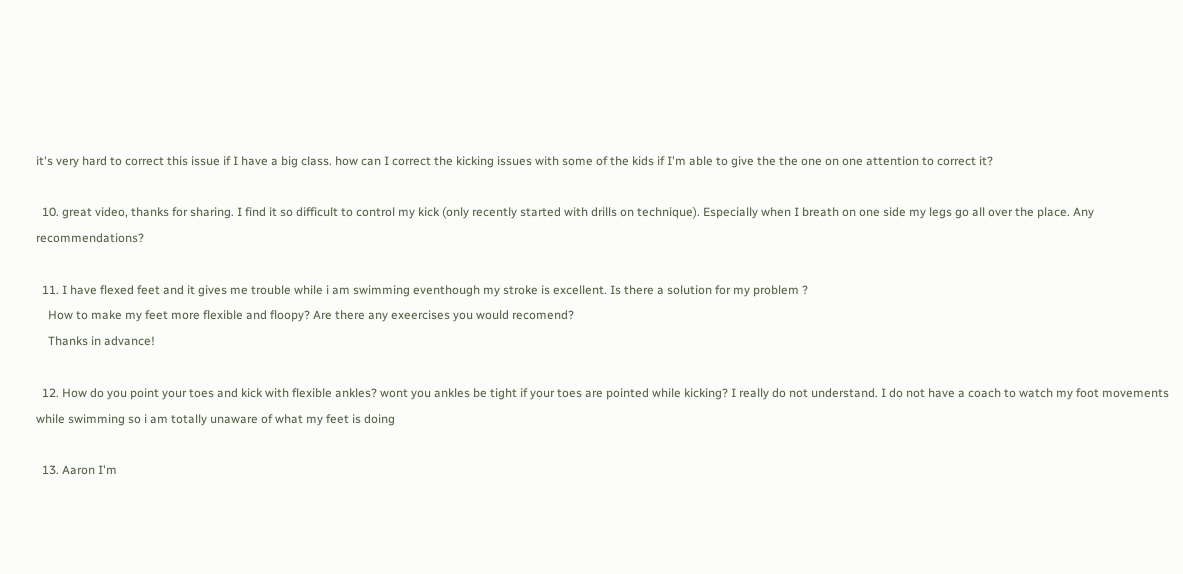it's very hard to correct this issue if I have a big class. how can I correct the kicking issues with some of the kids if I'm able to give the the one on one attention to correct it?

  10. great video, thanks for sharing. I find it so difficult to control my kick (only recently started with drills on technique). Especially when I breath on one side my legs go all over the place. Any recommendations?

  11. I have flexed feet and it gives me trouble while i am swimming eventhough my stroke is excellent. Is there a solution for my problem ?
    How to make my feet more flexible and floopy? Are there any exeercises you would recomend?
    Thanks in advance!

  12. How do you point your toes and kick with flexible ankles? wont you ankles be tight if your toes are pointed while kicking? I really do not understand. I do not have a coach to watch my foot movements while swimming so i am totally unaware of what my feet is doing

  13. Aaron I'm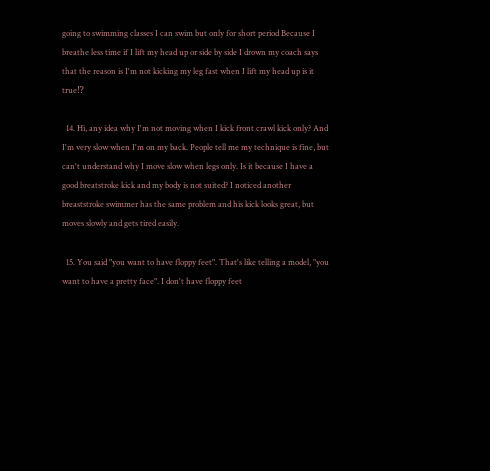going to swimming classes I can swim but only for short period Because I breathe less time if I lift my head up or side by side I drown my coach says that the reason is I'm not kicking my leg fast when I lift my head up is it true⁉

  14. Hi, any idea why I'm not moving when I kick front crawl kick only? And I'm very slow when I'm on my back. People tell me my technique is fine, but can't understand why I move slow when legs only. Is it because I have a good breatstroke kick and my body is not suited? I noticed another breaststroke swimmer has the same problem and his kick looks great, but moves slowly and gets tired easily.

  15. You said "you want to have floppy feet". That's like telling a model, "you want to have a pretty face". I don't have floppy feet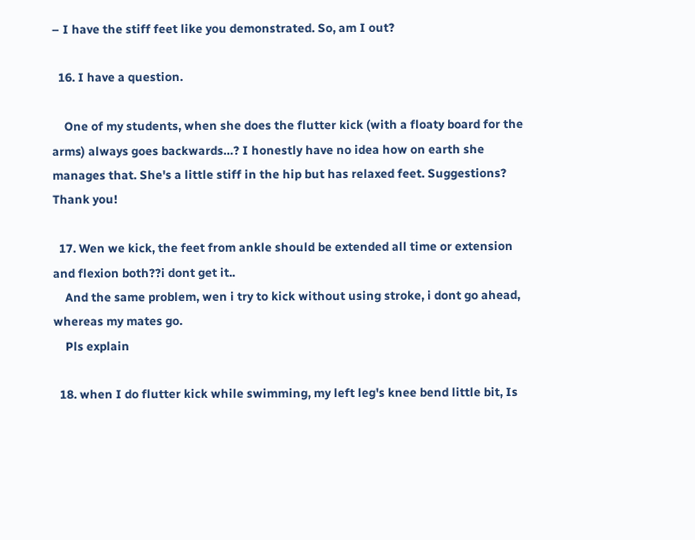– I have the stiff feet like you demonstrated. So, am I out?

  16. I have a question.

    One of my students, when she does the flutter kick (with a floaty board for the arms) always goes backwards…? I honestly have no idea how on earth she manages that. She's a little stiff in the hip but has relaxed feet. Suggestions? Thank you!

  17. Wen we kick, the feet from ankle should be extended all time or extension and flexion both??i dont get it..
    And the same problem, wen i try to kick without using stroke, i dont go ahead, whereas my mates go.
    Pls explain

  18. when I do flutter kick while swimming, my left leg's knee bend little bit, Is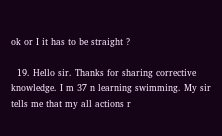ok or I it has to be straight ?

  19. Hello sir. Thanks for sharing corrective knowledge. I m 37 n learning swimming. My sir tells me that my all actions r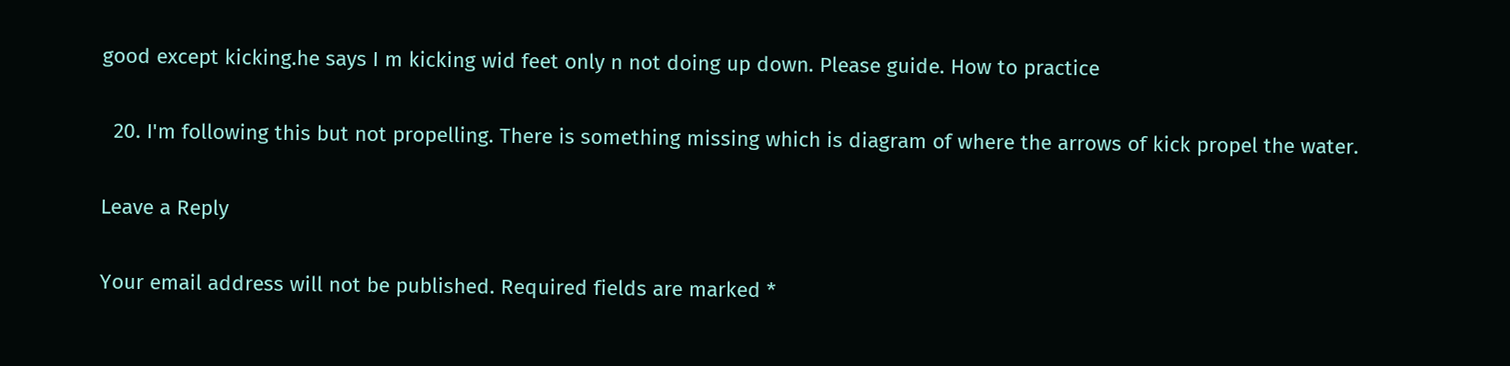good except kicking.he says I m kicking wid feet only n not doing up down. Please guide. How to practice

  20. I'm following this but not propelling. There is something missing which is diagram of where the arrows of kick propel the water.

Leave a Reply

Your email address will not be published. Required fields are marked *